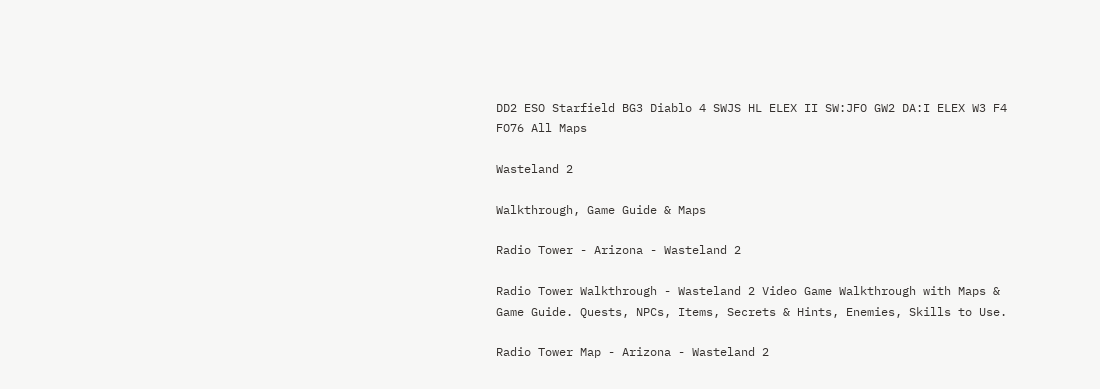DD2 ESO Starfield BG3 Diablo 4 SWJS HL ELEX II SW:JFO GW2 DA:I ELEX W3 F4 FO76 All Maps

Wasteland 2

Walkthrough, Game Guide & Maps

Radio Tower - Arizona - Wasteland 2

Radio Tower Walkthrough - Wasteland 2 Video Game Walkthrough with Maps & Game Guide. Quests, NPCs, Items, Secrets & Hints, Enemies, Skills to Use.

Radio Tower Map - Arizona - Wasteland 2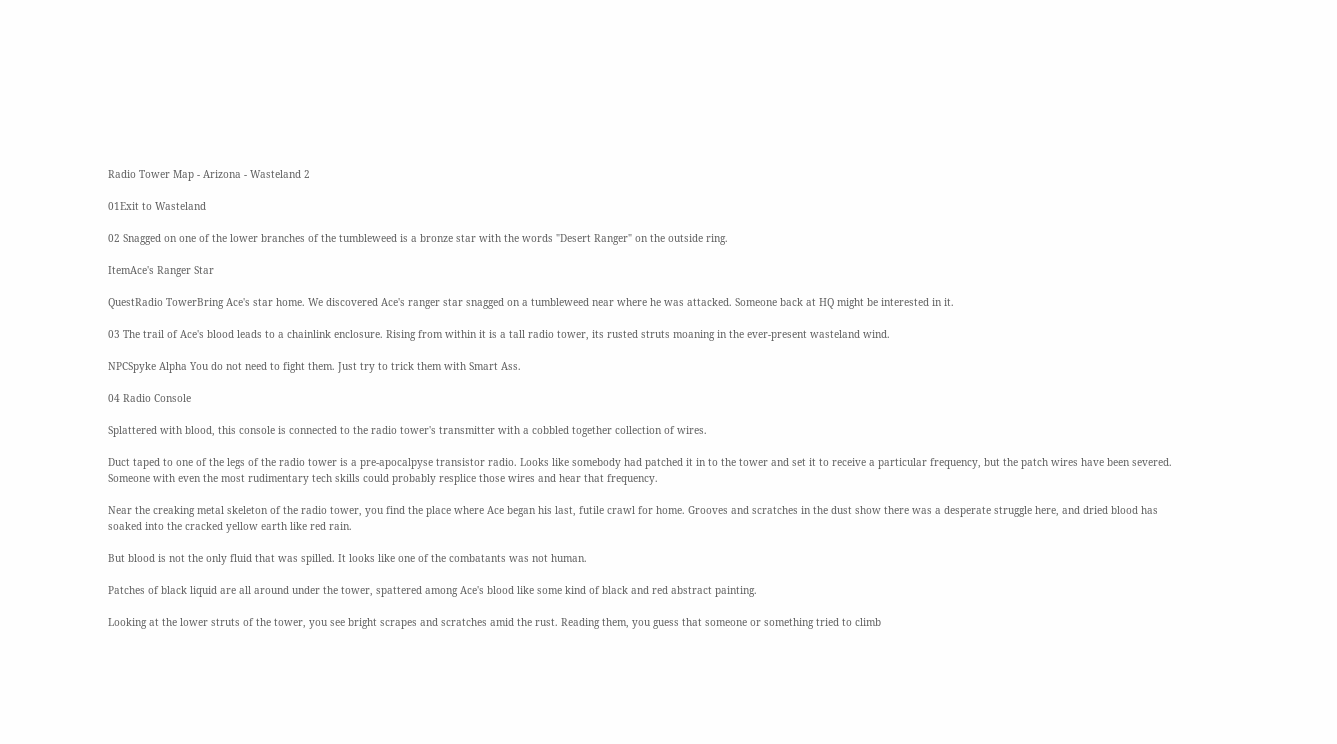Radio Tower Map - Arizona - Wasteland 2

01Exit to Wasteland

02 Snagged on one of the lower branches of the tumbleweed is a bronze star with the words "Desert Ranger" on the outside ring.

ItemAce's Ranger Star

QuestRadio TowerBring Ace's star home. We discovered Ace's ranger star snagged on a tumbleweed near where he was attacked. Someone back at HQ might be interested in it.

03 The trail of Ace's blood leads to a chainlink enclosure. Rising from within it is a tall radio tower, its rusted struts moaning in the ever-present wasteland wind.

NPCSpyke Alpha You do not need to fight them. Just try to trick them with Smart Ass.

04 Radio Console

Splattered with blood, this console is connected to the radio tower's transmitter with a cobbled together collection of wires.

Duct taped to one of the legs of the radio tower is a pre-apocalpyse transistor radio. Looks like somebody had patched it in to the tower and set it to receive a particular frequency, but the patch wires have been severed. Someone with even the most rudimentary tech skills could probably resplice those wires and hear that frequency.

Near the creaking metal skeleton of the radio tower, you find the place where Ace began his last, futile crawl for home. Grooves and scratches in the dust show there was a desperate struggle here, and dried blood has soaked into the cracked yellow earth like red rain.

But blood is not the only fluid that was spilled. It looks like one of the combatants was not human.

Patches of black liquid are all around under the tower, spattered among Ace's blood like some kind of black and red abstract painting.

Looking at the lower struts of the tower, you see bright scrapes and scratches amid the rust. Reading them, you guess that someone or something tried to climb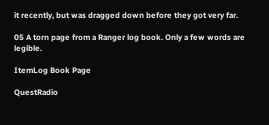it recently, but was dragged down before they got very far.

05 A torn page from a Ranger log book. Only a few words are legible.

ItemLog Book Page

QuestRadio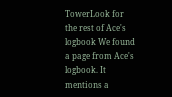TowerLook for the rest of Ace's logbook We found a page from Ace's logbook. It mentions a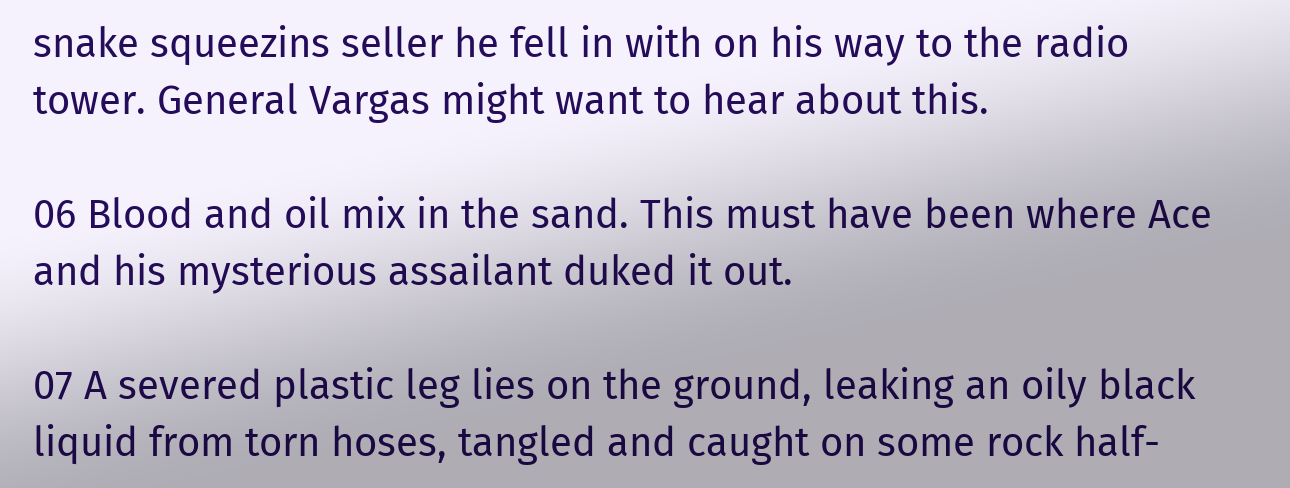snake squeezins seller he fell in with on his way to the radio tower. General Vargas might want to hear about this.

06 Blood and oil mix in the sand. This must have been where Ace and his mysterious assailant duked it out.

07 A severed plastic leg lies on the ground, leaking an oily black liquid from torn hoses, tangled and caught on some rock half-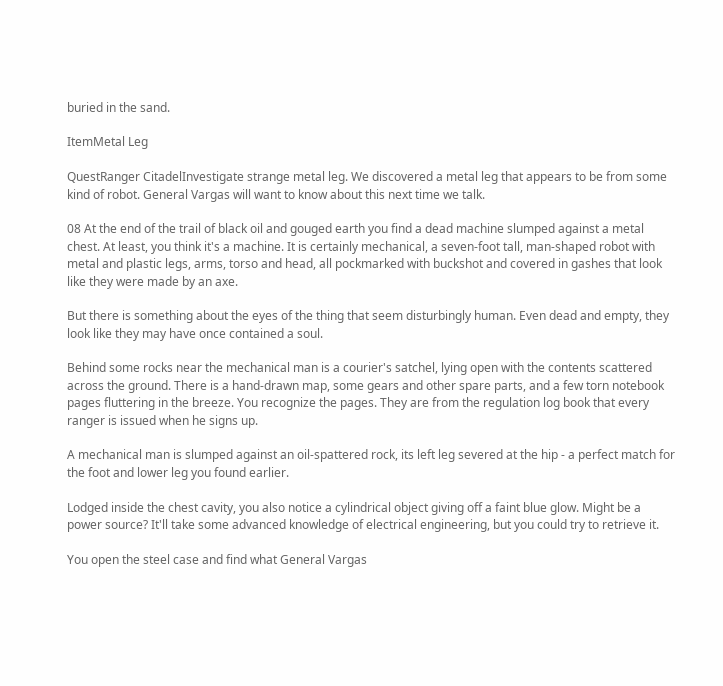buried in the sand.

ItemMetal Leg

QuestRanger CitadelInvestigate strange metal leg. We discovered a metal leg that appears to be from some kind of robot. General Vargas will want to know about this next time we talk.

08 At the end of the trail of black oil and gouged earth you find a dead machine slumped against a metal chest. At least, you think it's a machine. It is certainly mechanical, a seven-foot tall, man-shaped robot with metal and plastic legs, arms, torso and head, all pockmarked with buckshot and covered in gashes that look like they were made by an axe.

But there is something about the eyes of the thing that seem disturbingly human. Even dead and empty, they look like they may have once contained a soul.

Behind some rocks near the mechanical man is a courier's satchel, lying open with the contents scattered across the ground. There is a hand-drawn map, some gears and other spare parts, and a few torn notebook pages fluttering in the breeze. You recognize the pages. They are from the regulation log book that every ranger is issued when he signs up.

A mechanical man is slumped against an oil-spattered rock, its left leg severed at the hip - a perfect match for the foot and lower leg you found earlier.

Lodged inside the chest cavity, you also notice a cylindrical object giving off a faint blue glow. Might be a power source? It'll take some advanced knowledge of electrical engineering, but you could try to retrieve it.

You open the steel case and find what General Vargas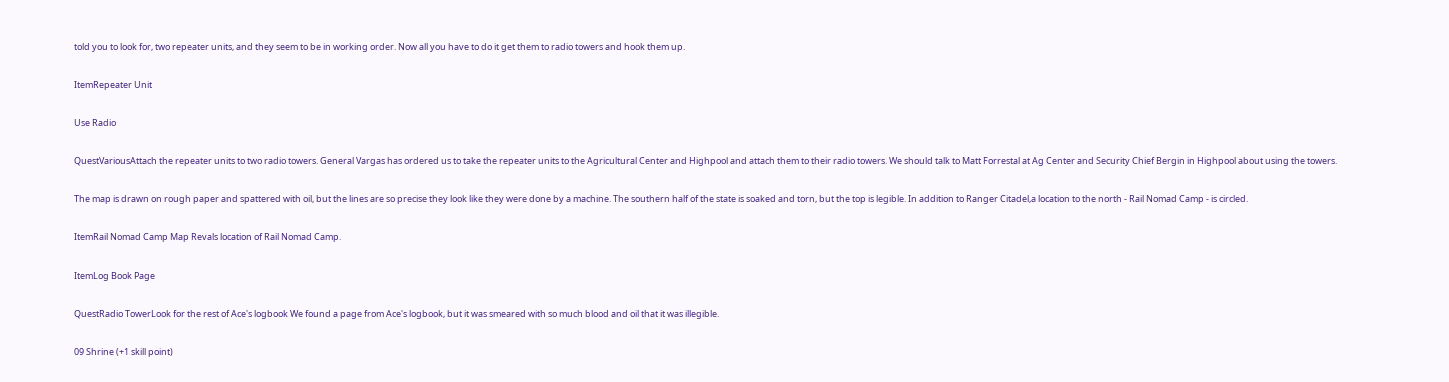told you to look for, two repeater units, and they seem to be in working order. Now all you have to do it get them to radio towers and hook them up.

ItemRepeater Unit

Use Radio

QuestVariousAttach the repeater units to two radio towers. General Vargas has ordered us to take the repeater units to the Agricultural Center and Highpool and attach them to their radio towers. We should talk to Matt Forrestal at Ag Center and Security Chief Bergin in Highpool about using the towers.

The map is drawn on rough paper and spattered with oil, but the lines are so precise they look like they were done by a machine. The southern half of the state is soaked and torn, but the top is legible. In addition to Ranger Citadel,a location to the north - Rail Nomad Camp - is circled.

ItemRail Nomad Camp Map Revals location of Rail Nomad Camp.

ItemLog Book Page

QuestRadio TowerLook for the rest of Ace's logbook We found a page from Ace's logbook, but it was smeared with so much blood and oil that it was illegible.

09 Shrine (+1 skill point)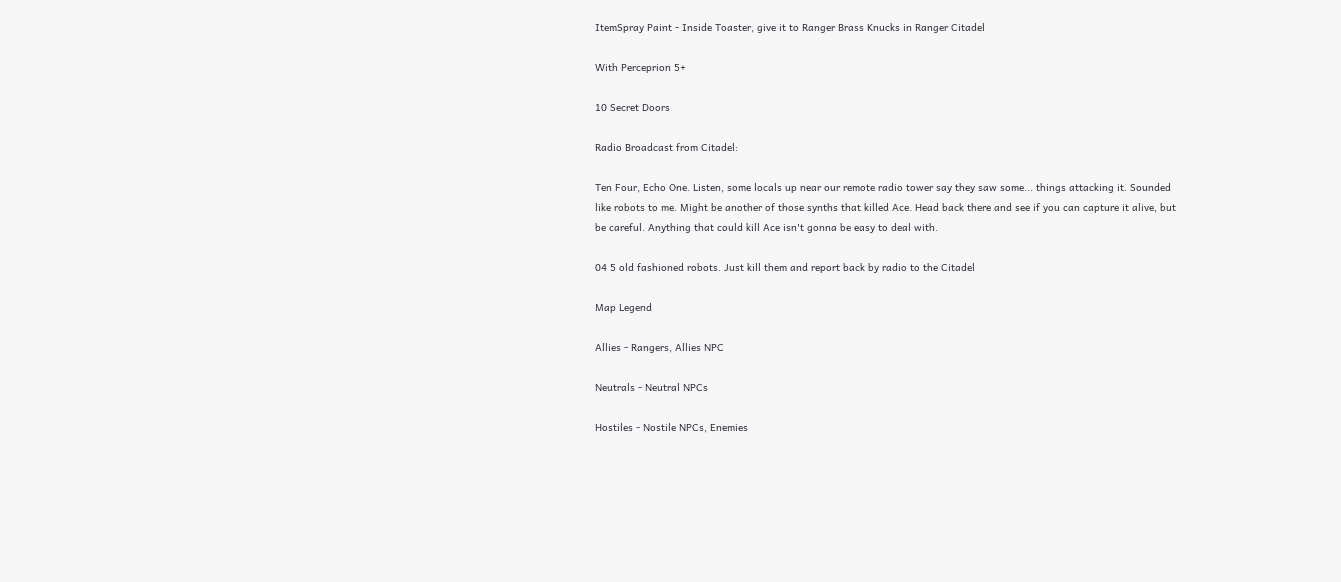ItemSpray Paint - Inside Toaster, give it to Ranger Brass Knucks in Ranger Citadel

With Perceprion 5+

10 Secret Doors

Radio Broadcast from Citadel:

Ten Four, Echo One. Listen, some locals up near our remote radio tower say they saw some... things attacking it. Sounded like robots to me. Might be another of those synths that killed Ace. Head back there and see if you can capture it alive, but be careful. Anything that could kill Ace isn't gonna be easy to deal with.

04 5 old fashioned robots. Just kill them and report back by radio to the Citadel

Map Legend

Allies - Rangers, Allies NPC

Neutrals - Neutral NPCs

Hostiles - Nostile NPCs, Enemies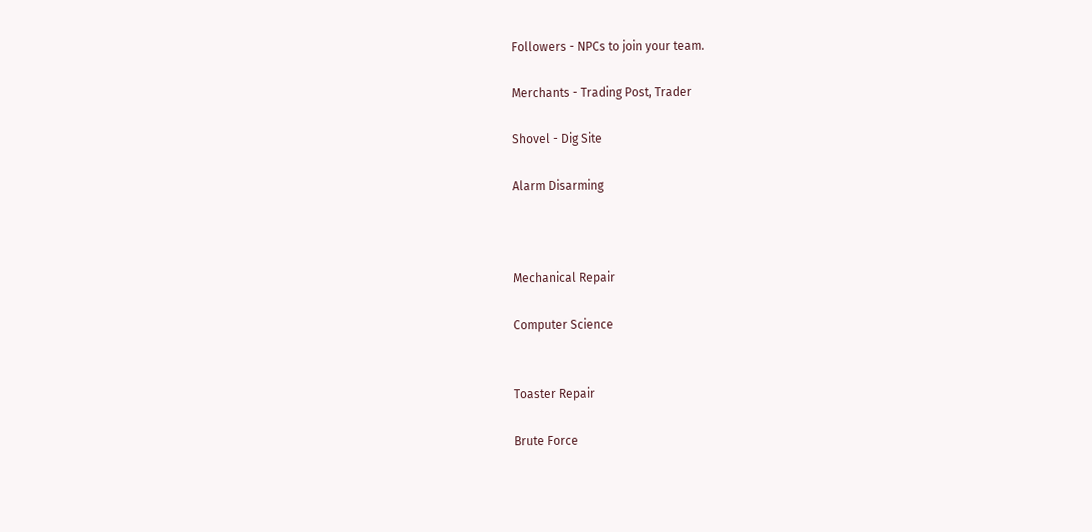Followers - NPCs to join your team.

Merchants - Trading Post, Trader

Shovel - Dig Site

Alarm Disarming



Mechanical Repair

Computer Science


Toaster Repair

Brute Force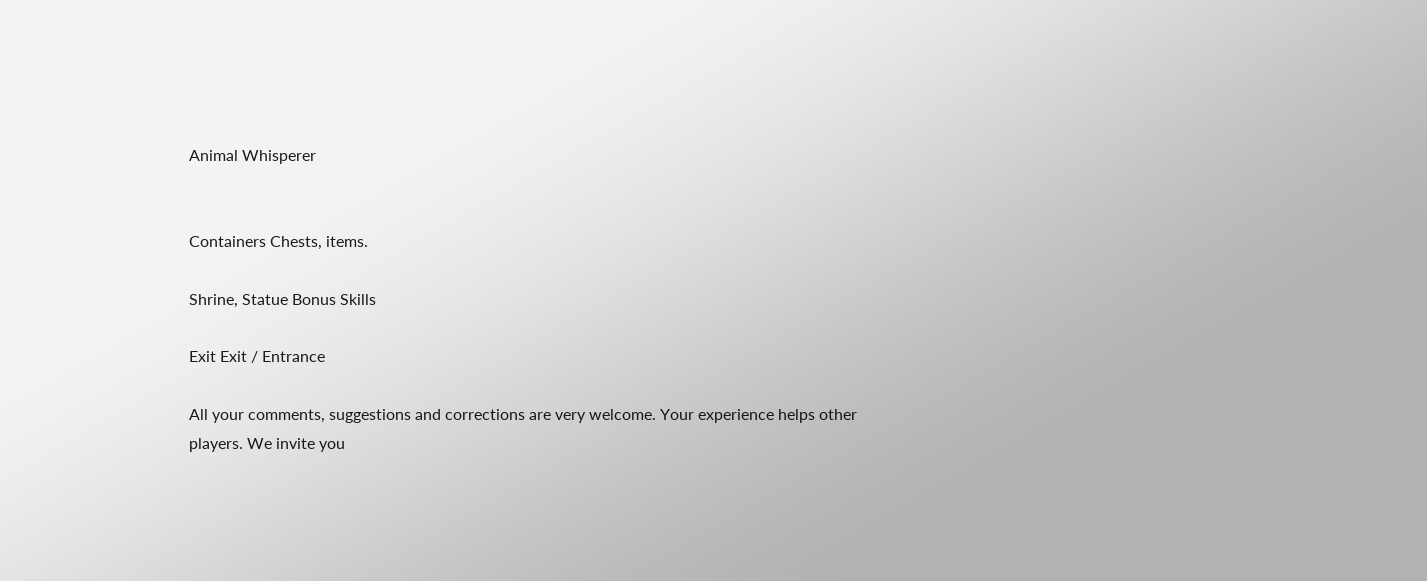Animal Whisperer


Containers Chests, items.

Shrine, Statue Bonus Skills

Exit Exit / Entrance

All your comments, suggestions and corrections are very welcome. Your experience helps other players. We invite you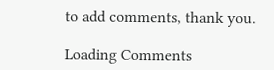to add comments, thank you.

Loading Comments